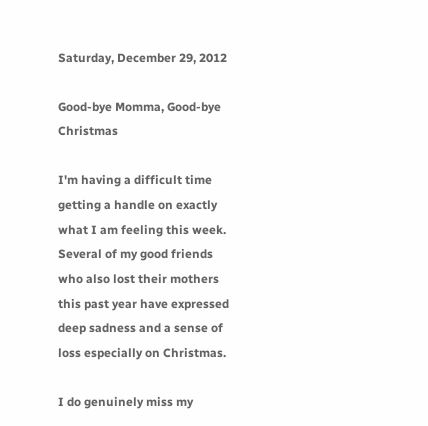Saturday, December 29, 2012

Good-bye Momma, Good-bye Christmas

I'm having a difficult time getting a handle on exactly what I am feeling this week. Several of my good friends who also lost their mothers this past year have expressed deep sadness and a sense of loss especially on Christmas.

I do genuinely miss my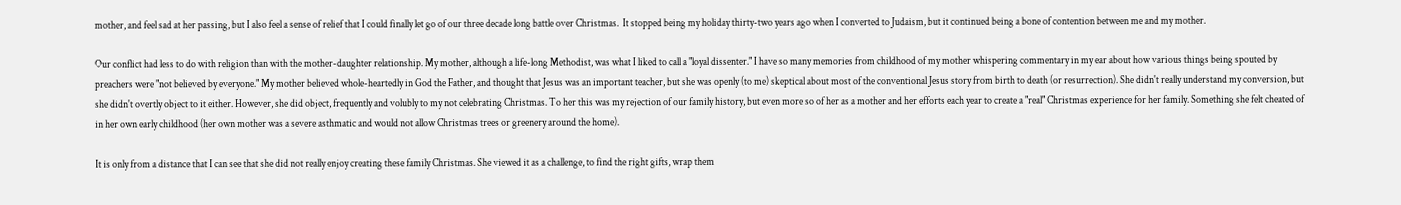mother, and feel sad at her passing, but I also feel a sense of relief that I could finally let go of our three decade long battle over Christmas.  It stopped being my holiday thirty-two years ago when I converted to Judaism, but it continued being a bone of contention between me and my mother.

Our conflict had less to do with religion than with the mother-daughter relationship. My mother, although a life-long Methodist, was what I liked to call a "loyal dissenter." I have so many memories from childhood of my mother whispering commentary in my ear about how various things being spouted by preachers were "not believed by everyone." My mother believed whole-heartedly in God the Father, and thought that Jesus was an important teacher, but she was openly (to me) skeptical about most of the conventional Jesus story from birth to death (or resurrection). She didn't really understand my conversion, but she didn't overtly object to it either. However, she did object, frequently and volubly to my not celebrating Christmas. To her this was my rejection of our family history, but even more so of her as a mother and her efforts each year to create a "real" Christmas experience for her family. Something she felt cheated of in her own early childhood (her own mother was a severe asthmatic and would not allow Christmas trees or greenery around the home).

It is only from a distance that I can see that she did not really enjoy creating these family Christmas. She viewed it as a challenge, to find the right gifts, wrap them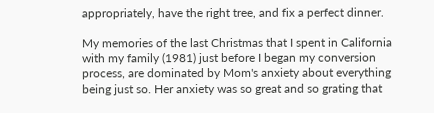appropriately, have the right tree, and fix a perfect dinner.

My memories of the last Christmas that I spent in California with my family (1981) just before I began my conversion process, are dominated by Mom's anxiety about everything being just so. Her anxiety was so great and so grating that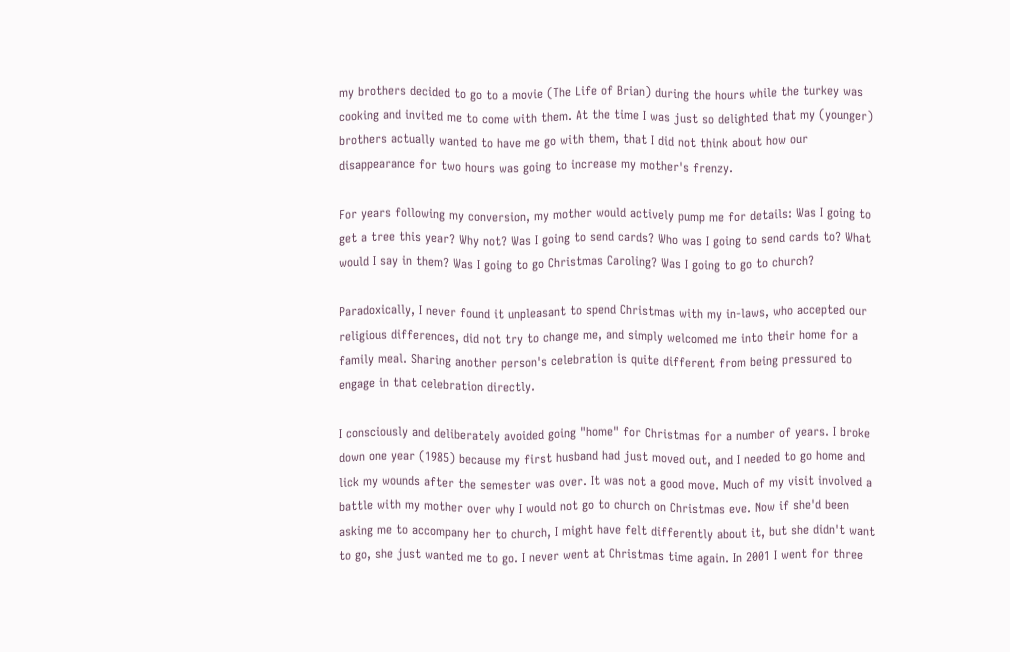my brothers decided to go to a movie (The Life of Brian) during the hours while the turkey was cooking and invited me to come with them. At the time I was just so delighted that my (younger) brothers actually wanted to have me go with them, that I did not think about how our disappearance for two hours was going to increase my mother's frenzy.

For years following my conversion, my mother would actively pump me for details: Was I going to get a tree this year? Why not? Was I going to send cards? Who was I going to send cards to? What would I say in them? Was I going to go Christmas Caroling? Was I going to go to church?

Paradoxically, I never found it unpleasant to spend Christmas with my in-laws, who accepted our religious differences, did not try to change me, and simply welcomed me into their home for a family meal. Sharing another person's celebration is quite different from being pressured to engage in that celebration directly.

I consciously and deliberately avoided going "home" for Christmas for a number of years. I broke down one year (1985) because my first husband had just moved out, and I needed to go home and lick my wounds after the semester was over. It was not a good move. Much of my visit involved a battle with my mother over why I would not go to church on Christmas eve. Now if she'd been asking me to accompany her to church, I might have felt differently about it, but she didn't want to go, she just wanted me to go. I never went at Christmas time again. In 2001 I went for three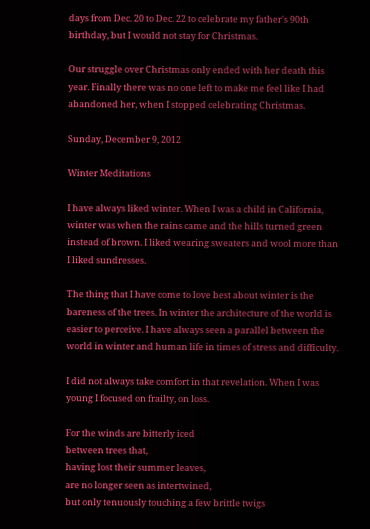days from Dec. 20 to Dec. 22 to celebrate my father's 90th birthday, but I would not stay for Christmas.

Our struggle over Christmas only ended with her death this year. Finally there was no one left to make me feel like I had abandoned her, when I stopped celebrating Christmas.

Sunday, December 9, 2012

Winter Meditations

I have always liked winter. When I was a child in California, winter was when the rains came and the hills turned green instead of brown. I liked wearing sweaters and wool more than I liked sundresses.

The thing that I have come to love best about winter is the bareness of the trees. In winter the architecture of the world is easier to perceive. I have always seen a parallel between the world in winter and human life in times of stress and difficulty.

I did not always take comfort in that revelation. When I was young I focused on frailty, on loss.

For the winds are bitterly iced
between trees that,
having lost their summer leaves,
are no longer seen as intertwined,
but only tenuously touching a few brittle twigs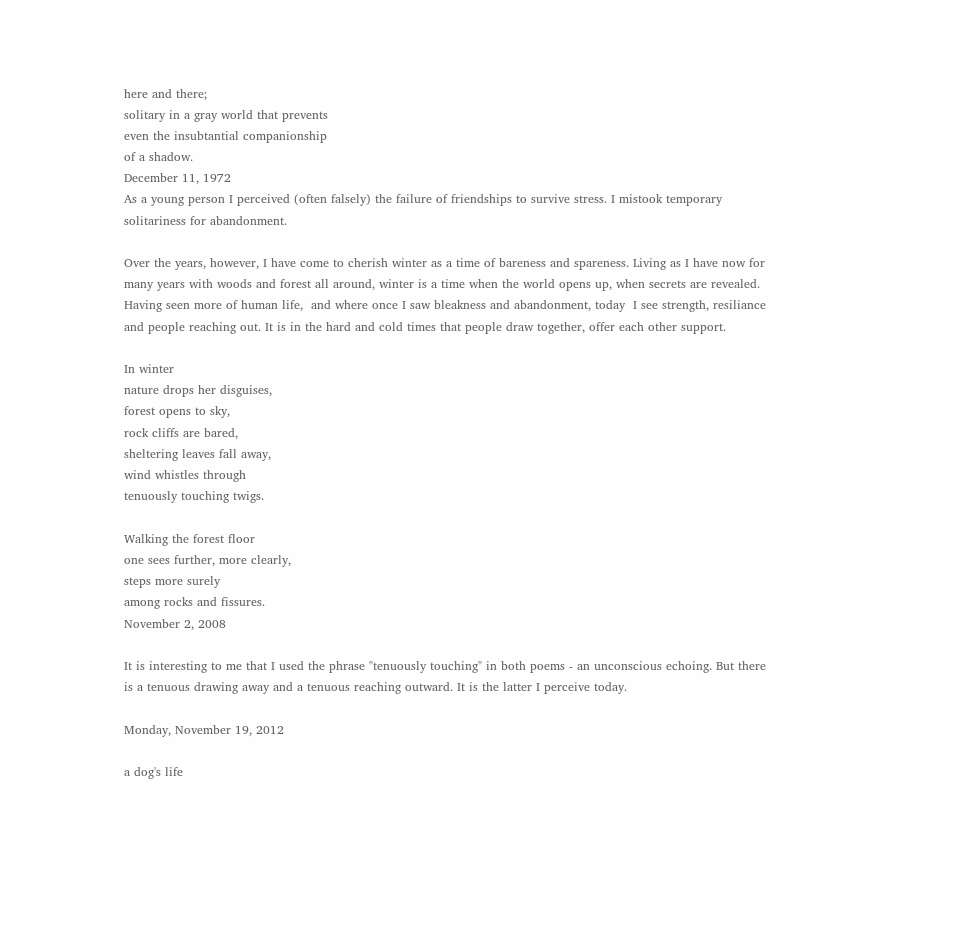here and there;
solitary in a gray world that prevents
even the insubtantial companionship
of a shadow.
December 11, 1972
As a young person I perceived (often falsely) the failure of friendships to survive stress. I mistook temporary solitariness for abandonment.

Over the years, however, I have come to cherish winter as a time of bareness and spareness. Living as I have now for many years with woods and forest all around, winter is a time when the world opens up, when secrets are revealed. Having seen more of human life,  and where once I saw bleakness and abandonment, today  I see strength, resiliance and people reaching out. It is in the hard and cold times that people draw together, offer each other support.

In winter
nature drops her disguises,
forest opens to sky,
rock cliffs are bared,
sheltering leaves fall away,
wind whistles through
tenuously touching twigs.

Walking the forest floor
one sees further, more clearly,
steps more surely
among rocks and fissures.
November 2, 2008

It is interesting to me that I used the phrase "tenuously touching" in both poems - an unconscious echoing. But there is a tenuous drawing away and a tenuous reaching outward. It is the latter I perceive today.

Monday, November 19, 2012

a dog's life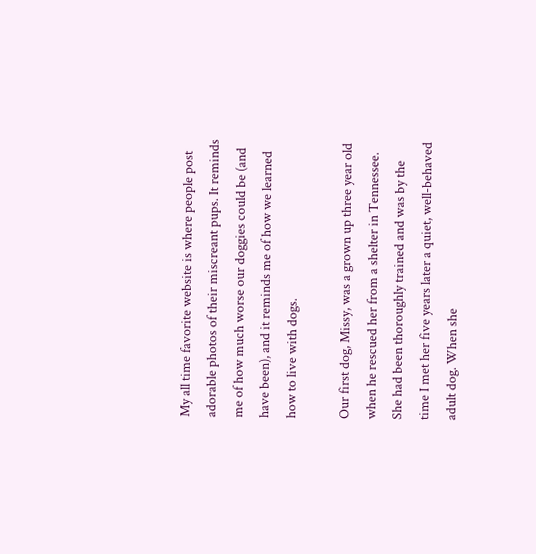My all time favorite website is where people post adorable photos of their miscreant pups. It reminds me of how much worse our doggies could be (and have been), and it reminds me of how we learned how to live with dogs.

Our first dog, Missy, was a grown up three year old when he rescued her from a shelter in Tennessee. She had been thoroughly trained and was by the time I met her five years later a quiet, well-behaved adult dog. When she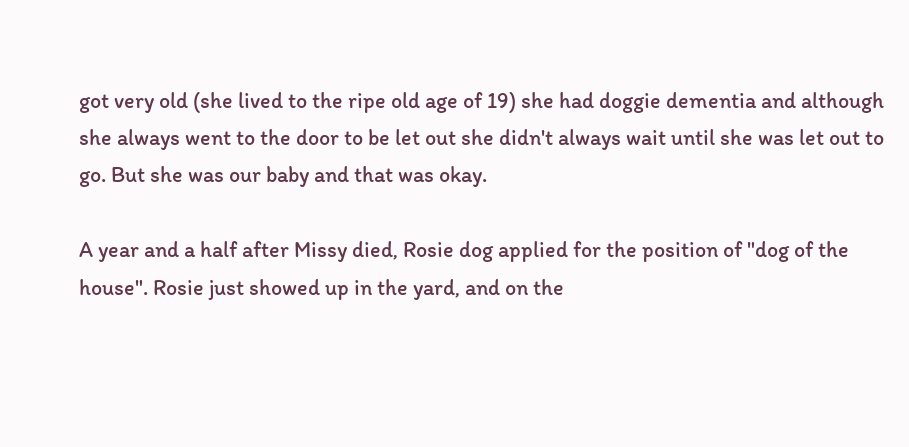got very old (she lived to the ripe old age of 19) she had doggie dementia and although she always went to the door to be let out she didn't always wait until she was let out to go. But she was our baby and that was okay.

A year and a half after Missy died, Rosie dog applied for the position of "dog of the house". Rosie just showed up in the yard, and on the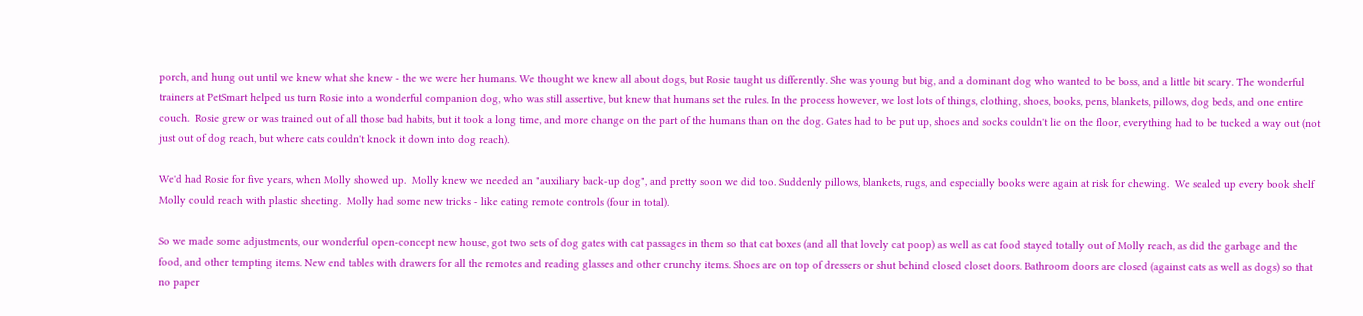porch, and hung out until we knew what she knew - the we were her humans. We thought we knew all about dogs, but Rosie taught us differently. She was young but big, and a dominant dog who wanted to be boss, and a little bit scary. The wonderful trainers at PetSmart helped us turn Rosie into a wonderful companion dog, who was still assertive, but knew that humans set the rules. In the process however, we lost lots of things, clothing, shoes, books, pens, blankets, pillows, dog beds, and one entire couch.  Rosie grew or was trained out of all those bad habits, but it took a long time, and more change on the part of the humans than on the dog. Gates had to be put up, shoes and socks couldn't lie on the floor, everything had to be tucked a way out (not just out of dog reach, but where cats couldn't knock it down into dog reach).

We'd had Rosie for five years, when Molly showed up.  Molly knew we needed an "auxiliary back-up dog", and pretty soon we did too. Suddenly pillows, blankets, rugs, and especially books were again at risk for chewing.  We sealed up every book shelf Molly could reach with plastic sheeting.  Molly had some new tricks - like eating remote controls (four in total).

So we made some adjustments, our wonderful open-concept new house, got two sets of dog gates with cat passages in them so that cat boxes (and all that lovely cat poop) as well as cat food stayed totally out of Molly reach, as did the garbage and the food, and other tempting items. New end tables with drawers for all the remotes and reading glasses and other crunchy items. Shoes are on top of dressers or shut behind closed closet doors. Bathroom doors are closed (against cats as well as dogs) so that no paper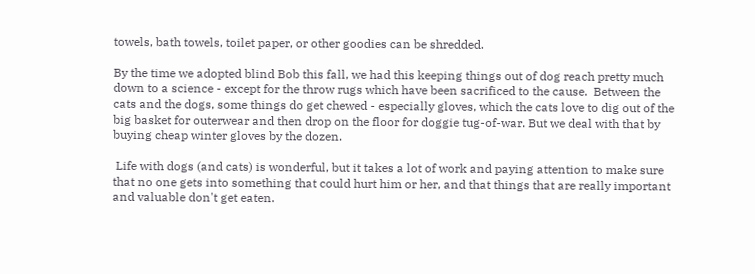towels, bath towels, toilet paper, or other goodies can be shredded.

By the time we adopted blind Bob this fall, we had this keeping things out of dog reach pretty much down to a science - except for the throw rugs which have been sacrificed to the cause.  Between the cats and the dogs, some things do get chewed - especially gloves, which the cats love to dig out of the big basket for outerwear and then drop on the floor for doggie tug-of-war. But we deal with that by buying cheap winter gloves by the dozen.

 Life with dogs (and cats) is wonderful, but it takes a lot of work and paying attention to make sure that no one gets into something that could hurt him or her, and that things that are really important and valuable don't get eaten.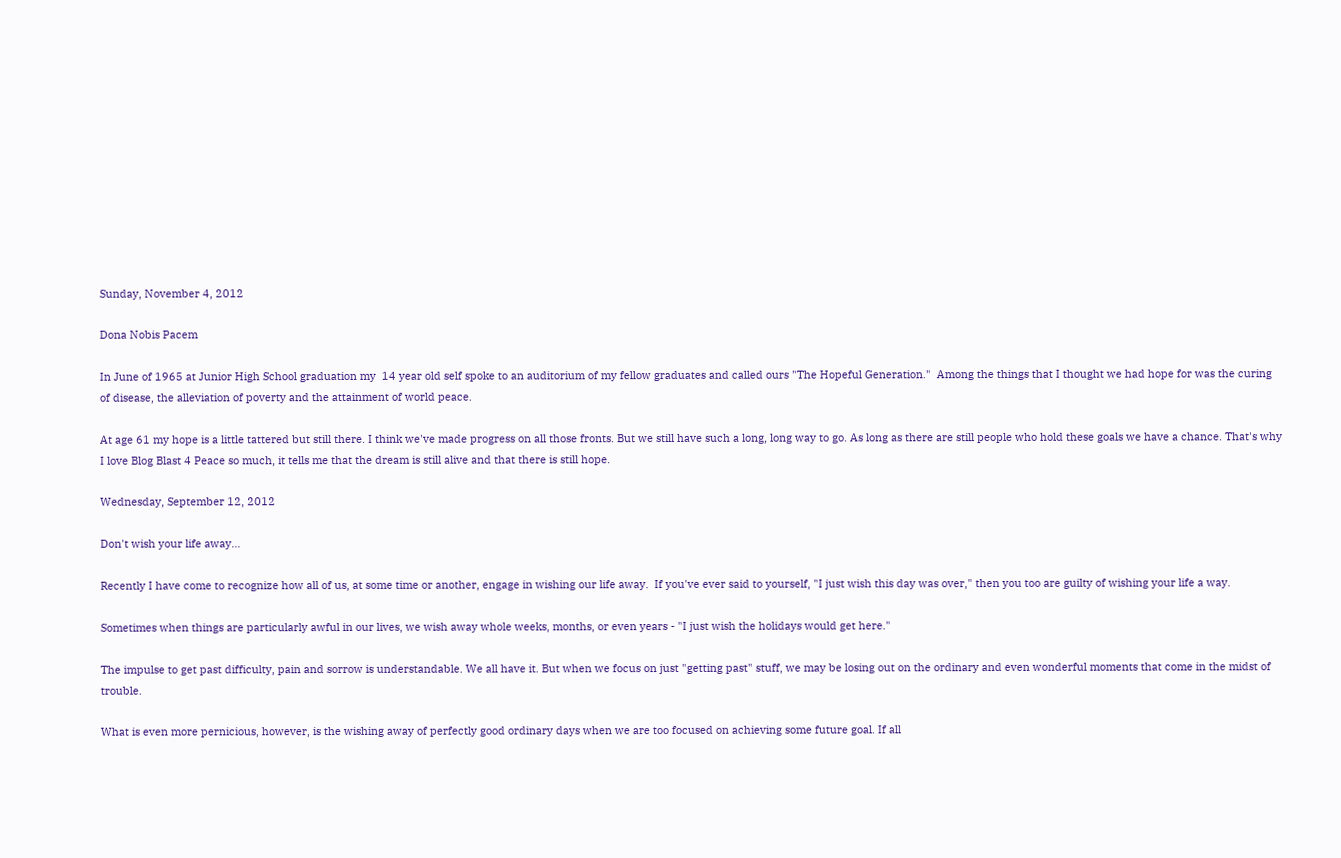Sunday, November 4, 2012

Dona Nobis Pacem

In June of 1965 at Junior High School graduation my  14 year old self spoke to an auditorium of my fellow graduates and called ours "The Hopeful Generation."  Among the things that I thought we had hope for was the curing of disease, the alleviation of poverty and the attainment of world peace.

At age 61 my hope is a little tattered but still there. I think we've made progress on all those fronts. But we still have such a long, long way to go. As long as there are still people who hold these goals we have a chance. That's why I love Blog Blast 4 Peace so much, it tells me that the dream is still alive and that there is still hope.

Wednesday, September 12, 2012

Don't wish your life away...

Recently I have come to recognize how all of us, at some time or another, engage in wishing our life away.  If you've ever said to yourself, "I just wish this day was over," then you too are guilty of wishing your life a way.

Sometimes when things are particularly awful in our lives, we wish away whole weeks, months, or even years - "I just wish the holidays would get here."

The impulse to get past difficulty, pain and sorrow is understandable. We all have it. But when we focus on just "getting past" stuff, we may be losing out on the ordinary and even wonderful moments that come in the midst of trouble.

What is even more pernicious, however, is the wishing away of perfectly good ordinary days when we are too focused on achieving some future goal. If all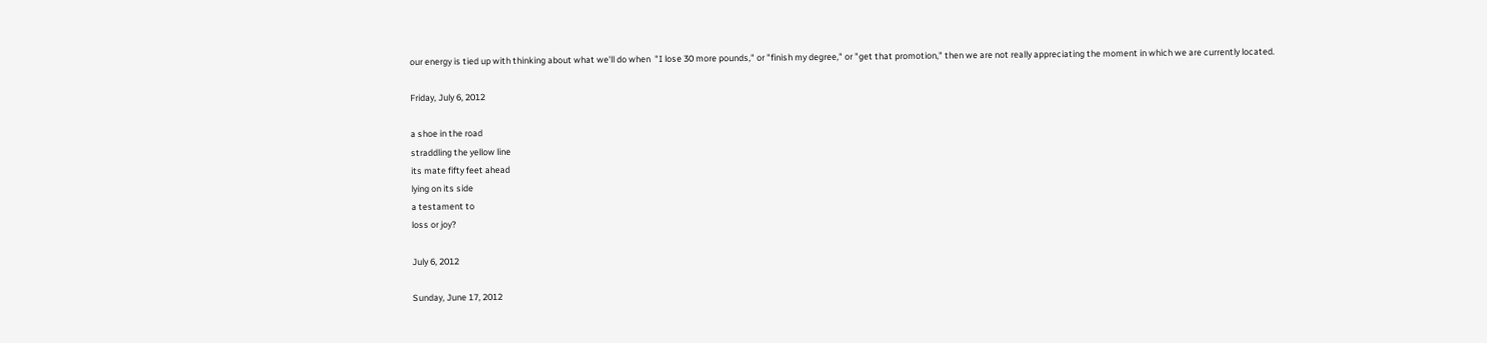our energy is tied up with thinking about what we'll do when  "I lose 30 more pounds," or "finish my degree," or "get that promotion," then we are not really appreciating the moment in which we are currently located.

Friday, July 6, 2012

a shoe in the road
straddling the yellow line
its mate fifty feet ahead
lying on its side
a testament to
loss or joy?

July 6, 2012

Sunday, June 17, 2012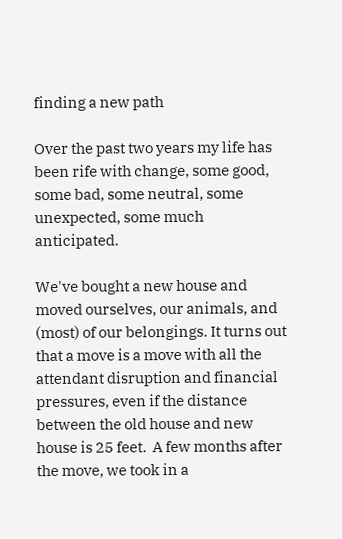finding a new path

Over the past two years my life has been rife with change, some good, some bad, some neutral, some unexpected, some much anticipated.

We've bought a new house and moved ourselves, our animals, and (most) of our belongings. It turns out that a move is a move with all the attendant disruption and financial pressures, even if the distance between the old house and new house is 25 feet.  A few months after the move, we took in a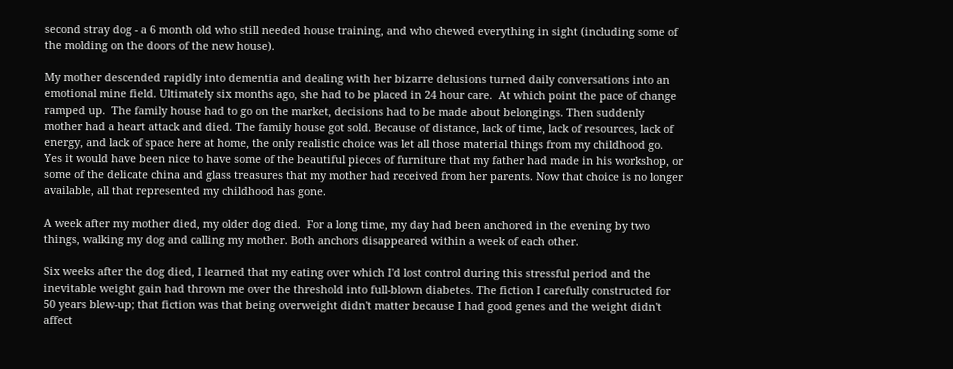second stray dog - a 6 month old who still needed house training, and who chewed everything in sight (including some of the molding on the doors of the new house).

My mother descended rapidly into dementia and dealing with her bizarre delusions turned daily conversations into an emotional mine field. Ultimately six months ago, she had to be placed in 24 hour care.  At which point the pace of change ramped up.  The family house had to go on the market, decisions had to be made about belongings. Then suddenly mother had a heart attack and died. The family house got sold. Because of distance, lack of time, lack of resources, lack of energy, and lack of space here at home, the only realistic choice was let all those material things from my childhood go. Yes it would have been nice to have some of the beautiful pieces of furniture that my father had made in his workshop, or some of the delicate china and glass treasures that my mother had received from her parents. Now that choice is no longer available, all that represented my childhood has gone.

A week after my mother died, my older dog died.  For a long time, my day had been anchored in the evening by two things, walking my dog and calling my mother. Both anchors disappeared within a week of each other.

Six weeks after the dog died, I learned that my eating over which I'd lost control during this stressful period and the inevitable weight gain had thrown me over the threshold into full-blown diabetes. The fiction I carefully constructed for 50 years blew-up; that fiction was that being overweight didn't matter because I had good genes and the weight didn't affect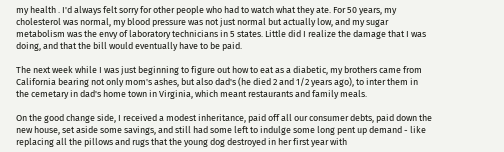my health . I'd always felt sorry for other people who had to watch what they ate. For 50 years, my cholesterol was normal, my blood pressure was not just normal but actually low, and my sugar metabolism was the envy of laboratory technicians in 5 states. Little did I realize the damage that I was doing, and that the bill would eventually have to be paid.

The next week while I was just beginning to figure out how to eat as a diabetic, my brothers came from California bearing not only mom's ashes, but also dad's (he died 2 and 1/2 years ago), to inter them in the cemetary in dad's home town in Virginia, which meant restaurants and family meals.

On the good change side, I received a modest inheritance, paid off all our consumer debts, paid down the new house, set aside some savings, and still had some left to indulge some long pent up demand - like replacing all the pillows and rugs that the young dog destroyed in her first year with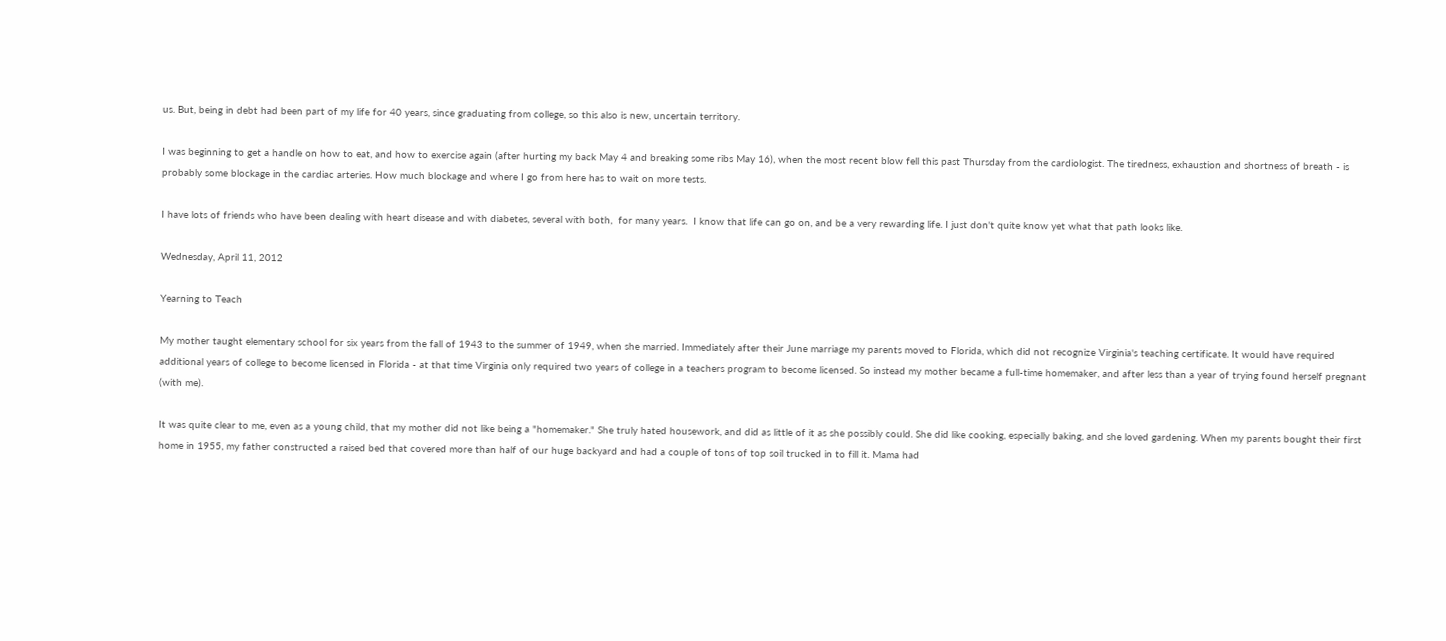us. But, being in debt had been part of my life for 40 years, since graduating from college, so this also is new, uncertain territory.

I was beginning to get a handle on how to eat, and how to exercise again (after hurting my back May 4 and breaking some ribs May 16), when the most recent blow fell this past Thursday from the cardiologist. The tiredness, exhaustion and shortness of breath - is probably some blockage in the cardiac arteries. How much blockage and where I go from here has to wait on more tests.

I have lots of friends who have been dealing with heart disease and with diabetes, several with both,  for many years.  I know that life can go on, and be a very rewarding life. I just don't quite know yet what that path looks like.

Wednesday, April 11, 2012

Yearning to Teach

My mother taught elementary school for six years from the fall of 1943 to the summer of 1949, when she married. Immediately after their June marriage my parents moved to Florida, which did not recognize Virginia's teaching certificate. It would have required additional years of college to become licensed in Florida - at that time Virginia only required two years of college in a teachers program to become licensed. So instead my mother became a full-time homemaker, and after less than a year of trying found herself pregnant (with me).

It was quite clear to me, even as a young child, that my mother did not like being a "homemaker." She truly hated housework, and did as little of it as she possibly could. She did like cooking, especially baking, and she loved gardening. When my parents bought their first home in 1955, my father constructed a raised bed that covered more than half of our huge backyard and had a couple of tons of top soil trucked in to fill it. Mama had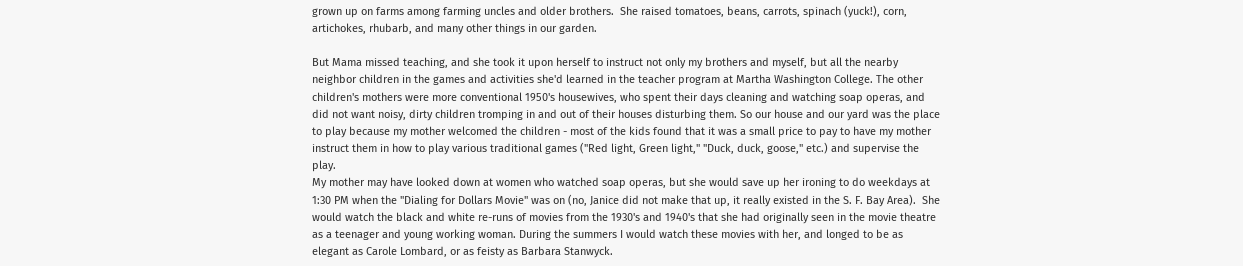grown up on farms among farming uncles and older brothers.  She raised tomatoes, beans, carrots, spinach (yuck!), corn, artichokes, rhubarb, and many other things in our garden.

But Mama missed teaching, and she took it upon herself to instruct not only my brothers and myself, but all the nearby neighbor children in the games and activities she'd learned in the teacher program at Martha Washington College. The other children's mothers were more conventional 1950's housewives, who spent their days cleaning and watching soap operas, and did not want noisy, dirty children tromping in and out of their houses disturbing them. So our house and our yard was the place to play because my mother welcomed the children - most of the kids found that it was a small price to pay to have my mother instruct them in how to play various traditional games ("Red light, Green light," "Duck, duck, goose," etc.) and supervise the play.
My mother may have looked down at women who watched soap operas, but she would save up her ironing to do weekdays at 1:30 PM when the "Dialing for Dollars Movie" was on (no, Janice did not make that up, it really existed in the S. F. Bay Area).  She would watch the black and white re-runs of movies from the 1930's and 1940's that she had originally seen in the movie theatre as a teenager and young working woman. During the summers I would watch these movies with her, and longed to be as elegant as Carole Lombard, or as feisty as Barbara Stanwyck.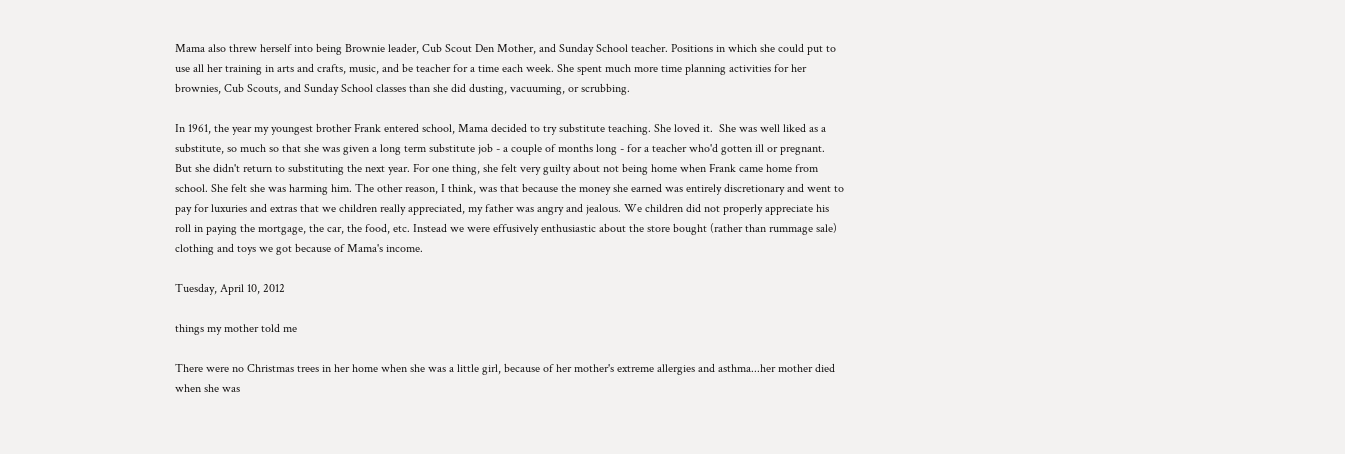Mama also threw herself into being Brownie leader, Cub Scout Den Mother, and Sunday School teacher. Positions in which she could put to use all her training in arts and crafts, music, and be teacher for a time each week. She spent much more time planning activities for her brownies, Cub Scouts, and Sunday School classes than she did dusting, vacuuming, or scrubbing.

In 1961, the year my youngest brother Frank entered school, Mama decided to try substitute teaching. She loved it.  She was well liked as a substitute, so much so that she was given a long term substitute job - a couple of months long - for a teacher who'd gotten ill or pregnant.  But she didn't return to substituting the next year. For one thing, she felt very guilty about not being home when Frank came home from school. She felt she was harming him. The other reason, I think, was that because the money she earned was entirely discretionary and went to pay for luxuries and extras that we children really appreciated, my father was angry and jealous. We children did not properly appreciate his roll in paying the mortgage, the car, the food, etc. Instead we were effusively enthusiastic about the store bought (rather than rummage sale) clothing and toys we got because of Mama's income.

Tuesday, April 10, 2012

things my mother told me

There were no Christmas trees in her home when she was a little girl, because of her mother's extreme allergies and asthma...her mother died when she was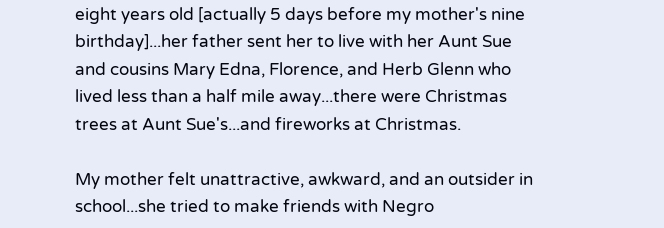eight years old [actually 5 days before my mother's nine birthday]...her father sent her to live with her Aunt Sue and cousins Mary Edna, Florence, and Herb Glenn who lived less than a half mile away...there were Christmas trees at Aunt Sue's...and fireworks at Christmas.

My mother felt unattractive, awkward, and an outsider in school...she tried to make friends with Negro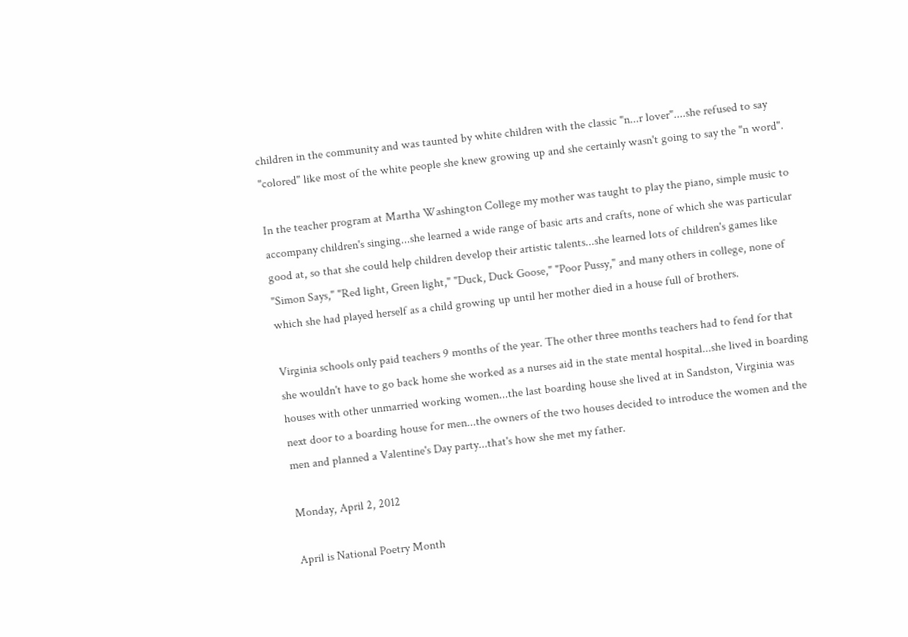children in the community and was taunted by white children with the classic "n...r lover"....she refused to say "colored" like most of the white people she knew growing up and she certainly wasn't going to say the "n word".

In the teacher program at Martha Washington College my mother was taught to play the piano, simple music to accompany children's singing...she learned a wide range of basic arts and crafts, none of which she was particular good at, so that she could help children develop their artistic talents...she learned lots of children's games like "Simon Says," "Red light, Green light," "Duck, Duck Goose," "Poor Pussy," and many others in college, none of which she had played herself as a child growing up until her mother died in a house full of brothers.

Virginia schools only paid teachers 9 months of the year. The other three months teachers had to fend for that she wouldn't have to go back home she worked as a nurses aid in the state mental hospital...she lived in boarding houses with other unmarried working women...the last boarding house she lived at in Sandston, Virginia was next door to a boarding house for men...the owners of the two houses decided to introduce the women and the men and planned a Valentine's Day party...that's how she met my father.

Monday, April 2, 2012

April is National Poetry Month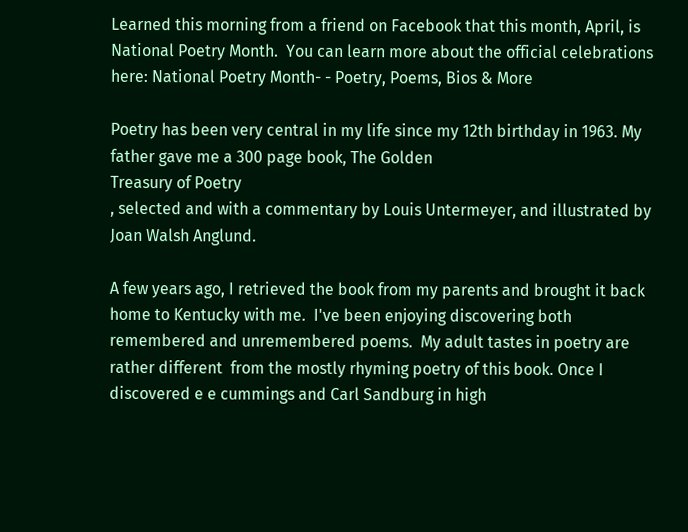Learned this morning from a friend on Facebook that this month, April, is National Poetry Month.  You can learn more about the official celebrations here: National Poetry Month- - Poetry, Poems, Bios & More

Poetry has been very central in my life since my 12th birthday in 1963. My father gave me a 300 page book, The Golden
Treasury of Poetry
, selected and with a commentary by Louis Untermeyer, and illustrated by Joan Walsh Anglund.

A few years ago, I retrieved the book from my parents and brought it back home to Kentucky with me.  I've been enjoying discovering both remembered and unremembered poems.  My adult tastes in poetry are rather different  from the mostly rhyming poetry of this book. Once I discovered e e cummings and Carl Sandburg in high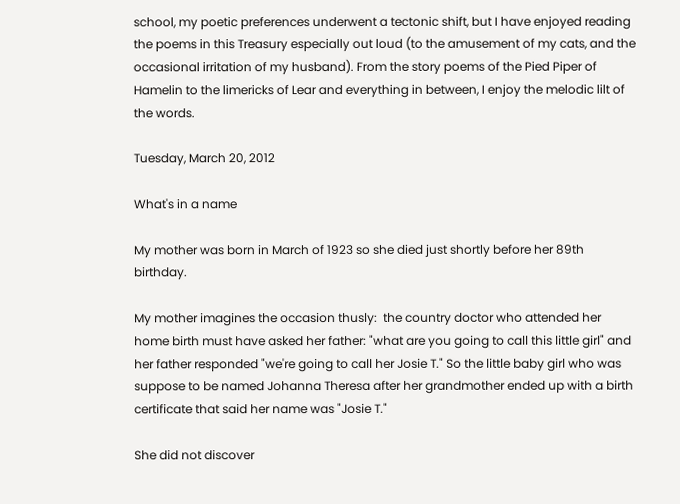school, my poetic preferences underwent a tectonic shift, but I have enjoyed reading the poems in this Treasury especially out loud (to the amusement of my cats, and the occasional irritation of my husband). From the story poems of the Pied Piper of Hamelin to the limericks of Lear and everything in between, I enjoy the melodic lilt of the words.

Tuesday, March 20, 2012

What's in a name

My mother was born in March of 1923 so she died just shortly before her 89th birthday.

My mother imagines the occasion thusly:  the country doctor who attended her home birth must have asked her father: "what are you going to call this little girl" and her father responded "we're going to call her Josie T." So the little baby girl who was suppose to be named Johanna Theresa after her grandmother ended up with a birth certificate that said her name was "Josie T."

She did not discover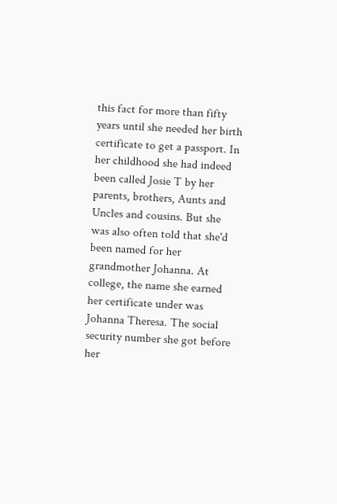this fact for more than fifty years until she needed her birth certificate to get a passport. In her childhood she had indeed been called Josie T by her parents, brothers, Aunts and Uncles and cousins. But she was also often told that she'd been named for her grandmother Johanna. At  college, the name she earned her certificate under was Johanna Theresa. The social security number she got before her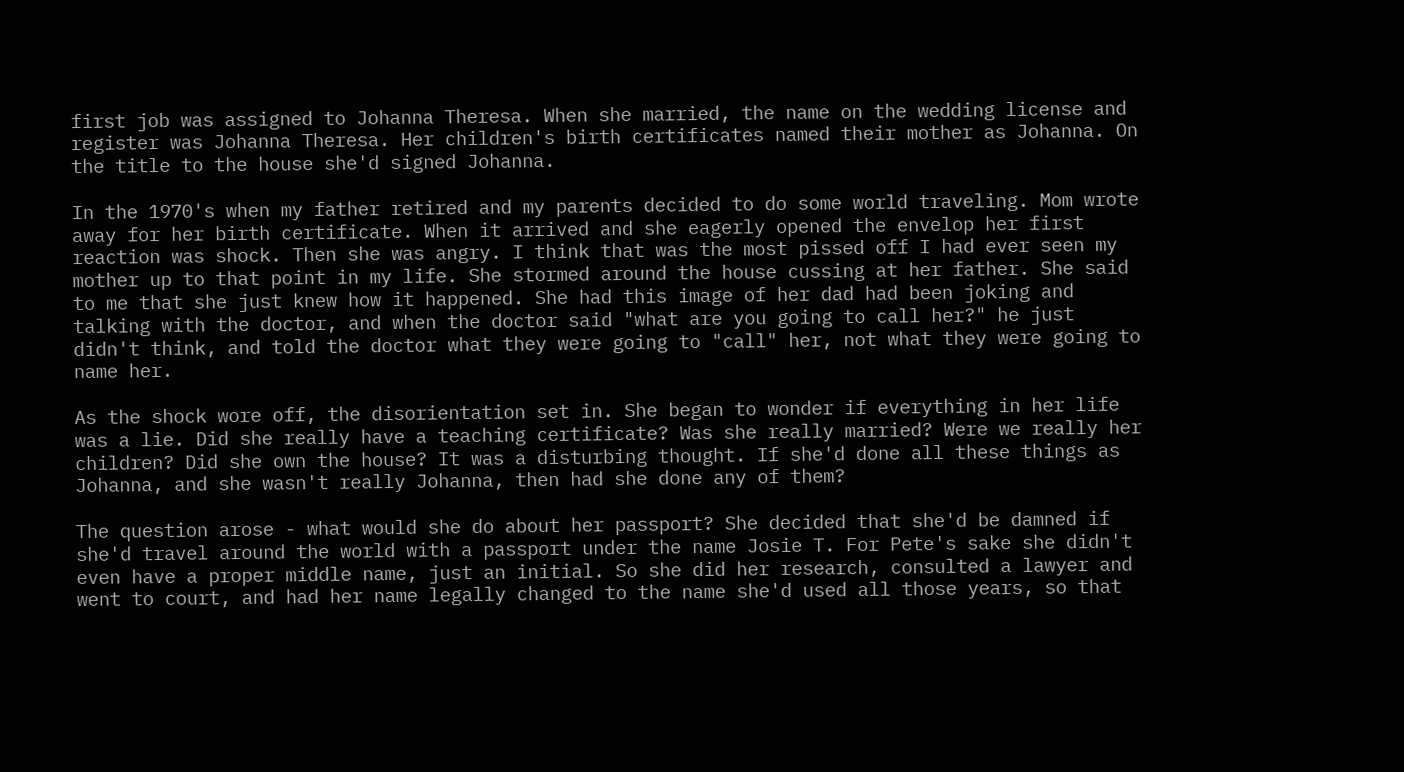first job was assigned to Johanna Theresa. When she married, the name on the wedding license and register was Johanna Theresa. Her children's birth certificates named their mother as Johanna. On the title to the house she'd signed Johanna.

In the 1970's when my father retired and my parents decided to do some world traveling. Mom wrote away for her birth certificate. When it arrived and she eagerly opened the envelop her first reaction was shock. Then she was angry. I think that was the most pissed off I had ever seen my mother up to that point in my life. She stormed around the house cussing at her father. She said to me that she just knew how it happened. She had this image of her dad had been joking and talking with the doctor, and when the doctor said "what are you going to call her?" he just didn't think, and told the doctor what they were going to "call" her, not what they were going to name her.

As the shock wore off, the disorientation set in. She began to wonder if everything in her life was a lie. Did she really have a teaching certificate? Was she really married? Were we really her children? Did she own the house? It was a disturbing thought. If she'd done all these things as Johanna, and she wasn't really Johanna, then had she done any of them?

The question arose - what would she do about her passport? She decided that she'd be damned if she'd travel around the world with a passport under the name Josie T. For Pete's sake she didn't even have a proper middle name, just an initial. So she did her research, consulted a lawyer and went to court, and had her name legally changed to the name she'd used all those years, so that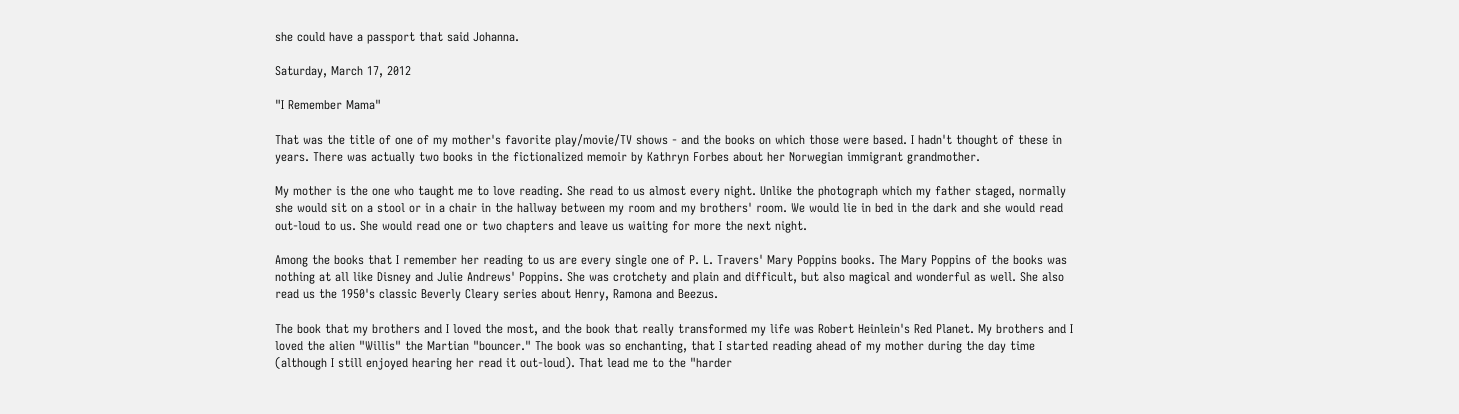she could have a passport that said Johanna.

Saturday, March 17, 2012

"I Remember Mama"

That was the title of one of my mother's favorite play/movie/TV shows - and the books on which those were based. I hadn't thought of these in years. There was actually two books in the fictionalized memoir by Kathryn Forbes about her Norwegian immigrant grandmother.

My mother is the one who taught me to love reading. She read to us almost every night. Unlike the photograph which my father staged, normally she would sit on a stool or in a chair in the hallway between my room and my brothers' room. We would lie in bed in the dark and she would read out-loud to us. She would read one or two chapters and leave us waiting for more the next night.

Among the books that I remember her reading to us are every single one of P. L. Travers' Mary Poppins books. The Mary Poppins of the books was nothing at all like Disney and Julie Andrews' Poppins. She was crotchety and plain and difficult, but also magical and wonderful as well. She also read us the 1950's classic Beverly Cleary series about Henry, Ramona and Beezus.

The book that my brothers and I loved the most, and the book that really transformed my life was Robert Heinlein's Red Planet. My brothers and I loved the alien "Willis" the Martian "bouncer." The book was so enchanting, that I started reading ahead of my mother during the day time (although I still enjoyed hearing her read it out-loud). That lead me to the "harder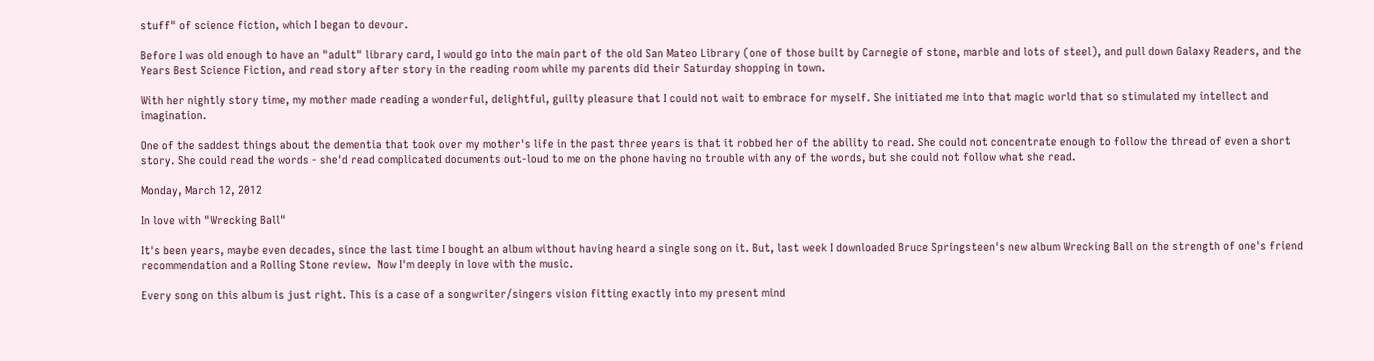stuff" of science fiction, which I began to devour.

Before I was old enough to have an "adult" library card, I would go into the main part of the old San Mateo Library (one of those built by Carnegie of stone, marble and lots of steel), and pull down Galaxy Readers, and the Years Best Science Fiction, and read story after story in the reading room while my parents did their Saturday shopping in town.

With her nightly story time, my mother made reading a wonderful, delightful, guilty pleasure that I could not wait to embrace for myself. She initiated me into that magic world that so stimulated my intellect and imagination.

One of the saddest things about the dementia that took over my mother's life in the past three years is that it robbed her of the ability to read. She could not concentrate enough to follow the thread of even a short story. She could read the words - she'd read complicated documents out-loud to me on the phone having no trouble with any of the words, but she could not follow what she read.

Monday, March 12, 2012

In love with "Wrecking Ball"

It's been years, maybe even decades, since the last time I bought an album without having heard a single song on it. But, last week I downloaded Bruce Springsteen's new album Wrecking Ball on the strength of one's friend recommendation and a Rolling Stone review.  Now I'm deeply in love with the music.

Every song on this album is just right. This is a case of a songwriter/singers vision fitting exactly into my present mind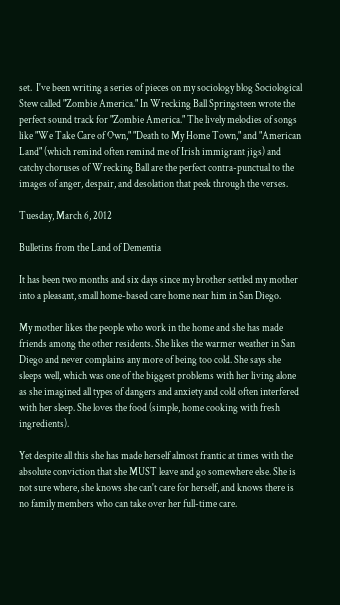set.  I've been writing a series of pieces on my sociology blog Sociological Stew called "Zombie America." In Wrecking Ball Springsteen wrote the perfect sound track for "Zombie America." The lively melodies of songs like "We Take Care of Own," "Death to My Home Town," and "American Land" (which remind often remind me of Irish immigrant jigs) and catchy choruses of Wrecking Ball are the perfect contra-punctual to the images of anger, despair, and desolation that peek through the verses.

Tuesday, March 6, 2012

Bulletins from the Land of Dementia

It has been two months and six days since my brother settled my mother into a pleasant, small home-based care home near him in San Diego.

My mother likes the people who work in the home and she has made friends among the other residents. She likes the warmer weather in San Diego and never complains any more of being too cold. She says she sleeps well, which was one of the biggest problems with her living alone as she imagined all types of dangers and anxiety and cold often interfered with her sleep. She loves the food (simple, home cooking with fresh ingredients).

Yet despite all this she has made herself almost frantic at times with the absolute conviction that she MUST leave and go somewhere else. She is not sure where, she knows she can't care for herself, and knows there is no family members who can take over her full-time care.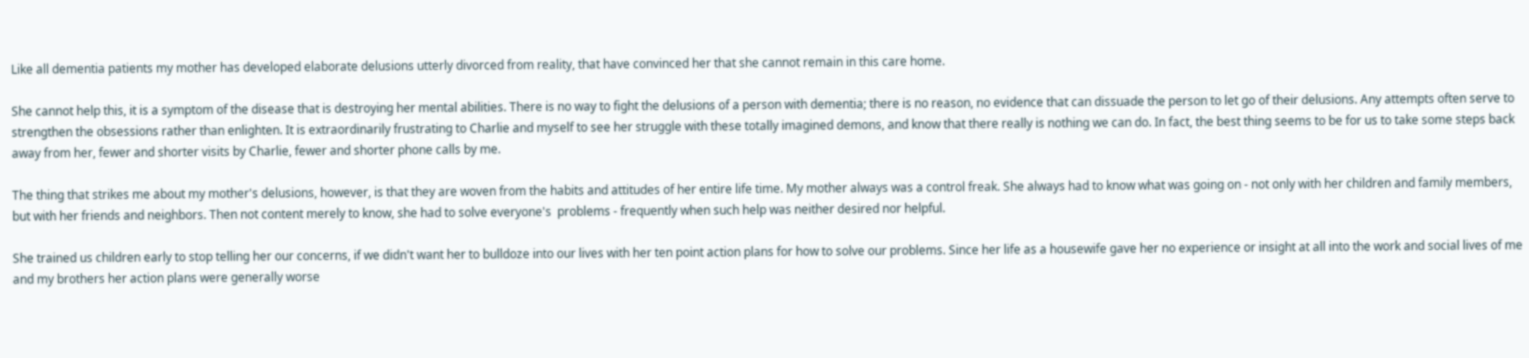Like all dementia patients my mother has developed elaborate delusions utterly divorced from reality, that have convinced her that she cannot remain in this care home.

She cannot help this, it is a symptom of the disease that is destroying her mental abilities. There is no way to fight the delusions of a person with dementia; there is no reason, no evidence that can dissuade the person to let go of their delusions. Any attempts often serve to strengthen the obsessions rather than enlighten. It is extraordinarily frustrating to Charlie and myself to see her struggle with these totally imagined demons, and know that there really is nothing we can do. In fact, the best thing seems to be for us to take some steps back away from her, fewer and shorter visits by Charlie, fewer and shorter phone calls by me.

The thing that strikes me about my mother's delusions, however, is that they are woven from the habits and attitudes of her entire life time. My mother always was a control freak. She always had to know what was going on - not only with her children and family members, but with her friends and neighbors. Then not content merely to know, she had to solve everyone's  problems - frequently when such help was neither desired nor helpful.

She trained us children early to stop telling her our concerns, if we didn't want her to bulldoze into our lives with her ten point action plans for how to solve our problems. Since her life as a housewife gave her no experience or insight at all into the work and social lives of me and my brothers her action plans were generally worse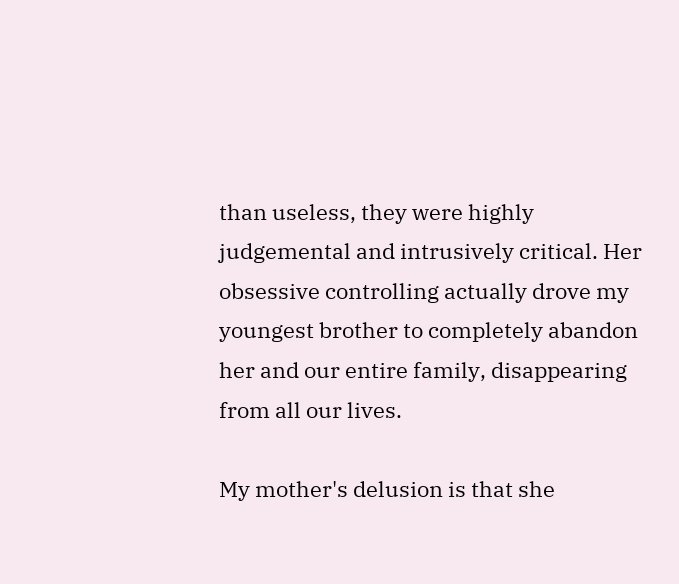than useless, they were highly judgemental and intrusively critical. Her obsessive controlling actually drove my youngest brother to completely abandon her and our entire family, disappearing from all our lives.

My mother's delusion is that she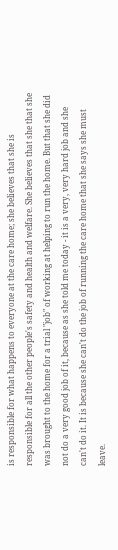is responsible for what happens to everyone at the care home; she believes that she is responsible for all the other people's safety and health and welfare. She believes that she that she was brought to the home for a trial "job" of working at helping to run the home. But that she did not do a very good job of it, because as she told me today - it is a very, very hard job and she can't do it. It is because she can't do the job of running the care home that she says she must leave.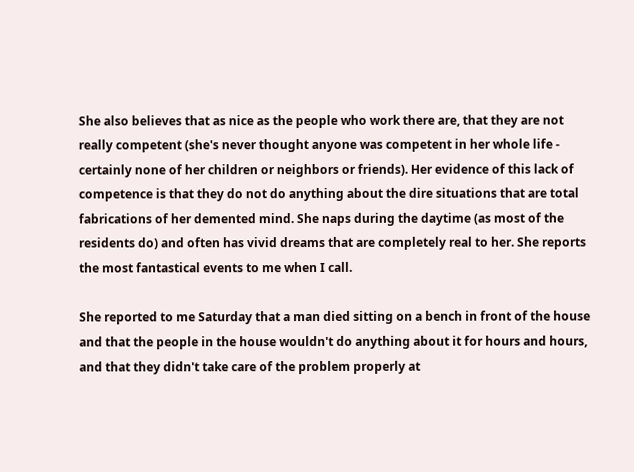She also believes that as nice as the people who work there are, that they are not really competent (she's never thought anyone was competent in her whole life - certainly none of her children or neighbors or friends). Her evidence of this lack of competence is that they do not do anything about the dire situations that are total fabrications of her demented mind. She naps during the daytime (as most of the residents do) and often has vivid dreams that are completely real to her. She reports the most fantastical events to me when I call.

She reported to me Saturday that a man died sitting on a bench in front of the house and that the people in the house wouldn't do anything about it for hours and hours, and that they didn't take care of the problem properly at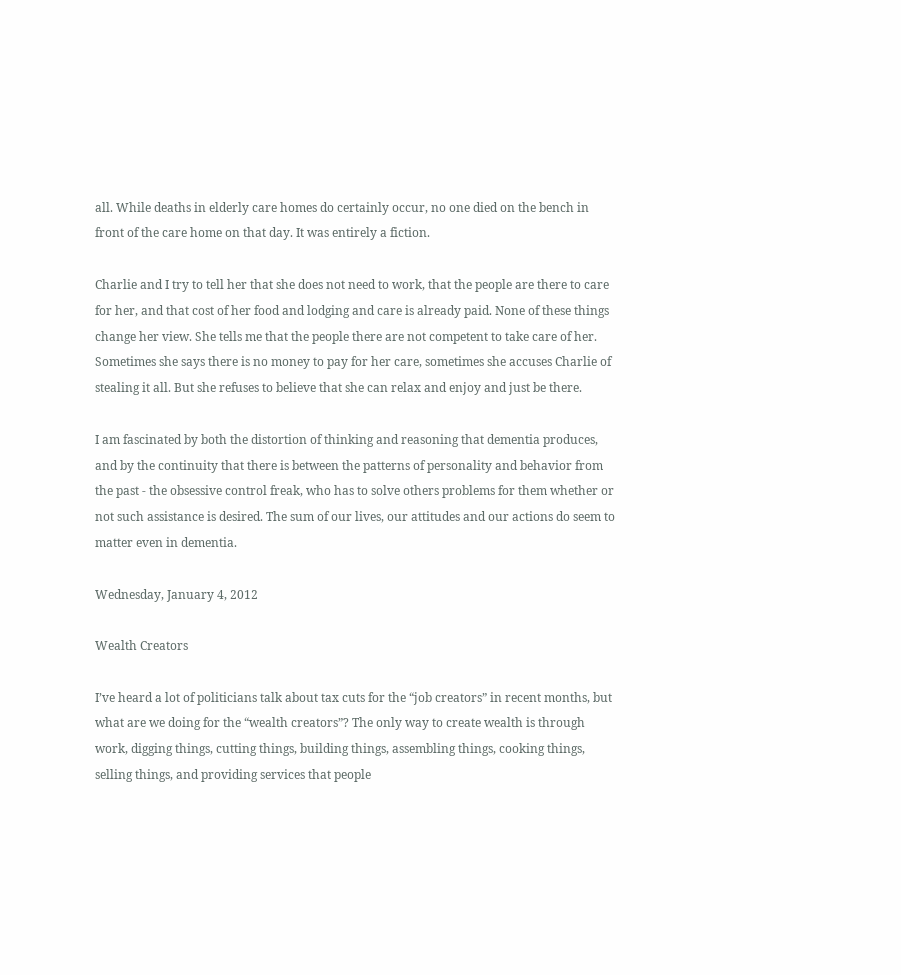all. While deaths in elderly care homes do certainly occur, no one died on the bench in front of the care home on that day. It was entirely a fiction.

Charlie and I try to tell her that she does not need to work, that the people are there to care for her, and that cost of her food and lodging and care is already paid. None of these things change her view. She tells me that the people there are not competent to take care of her. Sometimes she says there is no money to pay for her care, sometimes she accuses Charlie of stealing it all. But she refuses to believe that she can relax and enjoy and just be there.

I am fascinated by both the distortion of thinking and reasoning that dementia produces, and by the continuity that there is between the patterns of personality and behavior from the past - the obsessive control freak, who has to solve others problems for them whether or not such assistance is desired. The sum of our lives, our attitudes and our actions do seem to matter even in dementia.

Wednesday, January 4, 2012

Wealth Creators

I’ve heard a lot of politicians talk about tax cuts for the “job creators” in recent months, but what are we doing for the “wealth creators”? The only way to create wealth is through work, digging things, cutting things, building things, assembling things, cooking things, selling things, and providing services that people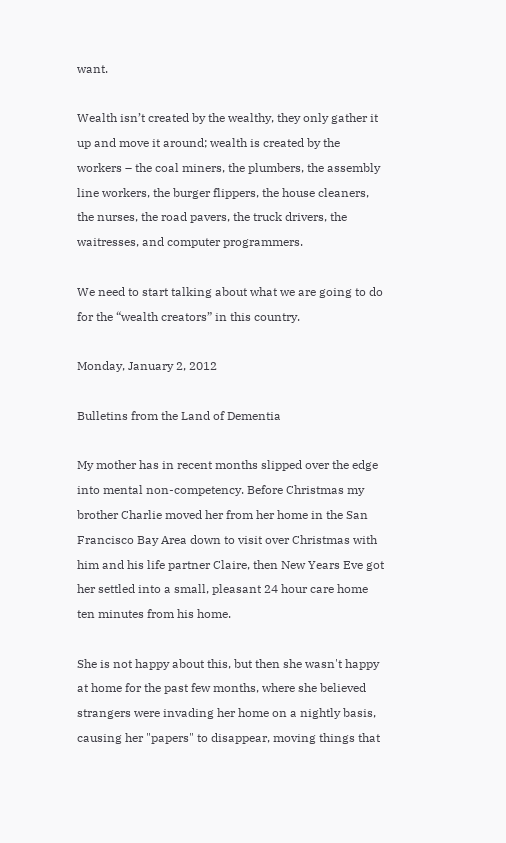want.

Wealth isn’t created by the wealthy, they only gather it up and move it around; wealth is created by the workers – the coal miners, the plumbers, the assembly line workers, the burger flippers, the house cleaners, the nurses, the road pavers, the truck drivers, the waitresses, and computer programmers.

We need to start talking about what we are going to do for the “wealth creators” in this country.

Monday, January 2, 2012

Bulletins from the Land of Dementia

My mother has in recent months slipped over the edge into mental non-competency. Before Christmas my brother Charlie moved her from her home in the San Francisco Bay Area down to visit over Christmas with him and his life partner Claire, then New Years Eve got her settled into a small, pleasant 24 hour care home ten minutes from his home.

She is not happy about this, but then she wasn't happy at home for the past few months, where she believed strangers were invading her home on a nightly basis, causing her "papers" to disappear, moving things that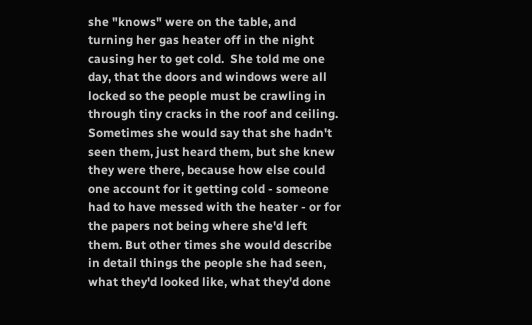she "knows" were on the table, and turning her gas heater off in the night causing her to get cold.  She told me one day, that the doors and windows were all locked so the people must be crawling in through tiny cracks in the roof and ceiling. Sometimes she would say that she hadn't seen them, just heard them, but she knew they were there, because how else could one account for it getting cold - someone had to have messed with the heater - or for the papers not being where she'd left them. But other times she would describe in detail things the people she had seen, what they'd looked like, what they'd done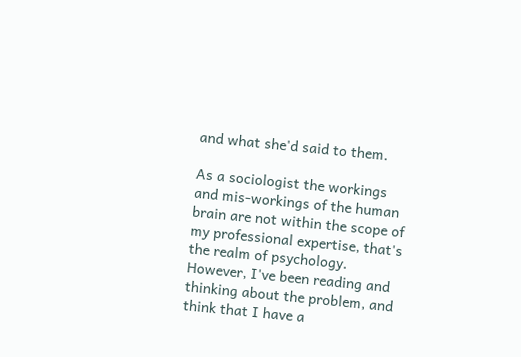and what she'd said to them.

As a sociologist the workings and mis-workings of the human brain are not within the scope of my professional expertise, that's the realm of psychology. However, I've been reading and thinking about the problem, and think that I have a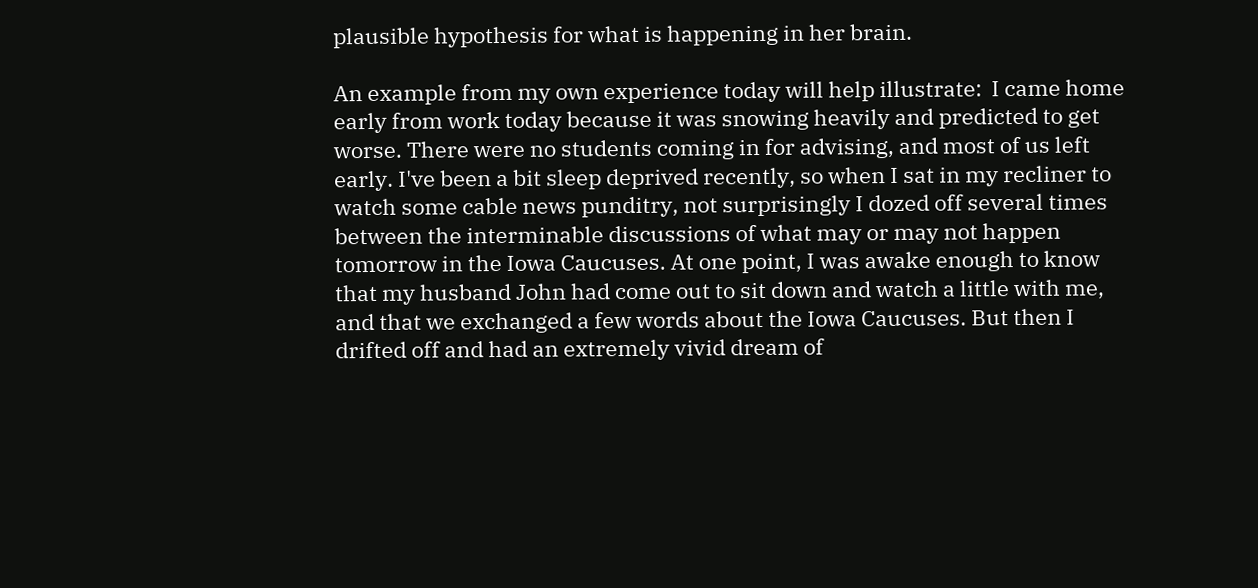plausible hypothesis for what is happening in her brain.

An example from my own experience today will help illustrate:  I came home early from work today because it was snowing heavily and predicted to get worse. There were no students coming in for advising, and most of us left early. I've been a bit sleep deprived recently, so when I sat in my recliner to watch some cable news punditry, not surprisingly I dozed off several times between the interminable discussions of what may or may not happen tomorrow in the Iowa Caucuses. At one point, I was awake enough to know that my husband John had come out to sit down and watch a little with me, and that we exchanged a few words about the Iowa Caucuses. But then I drifted off and had an extremely vivid dream of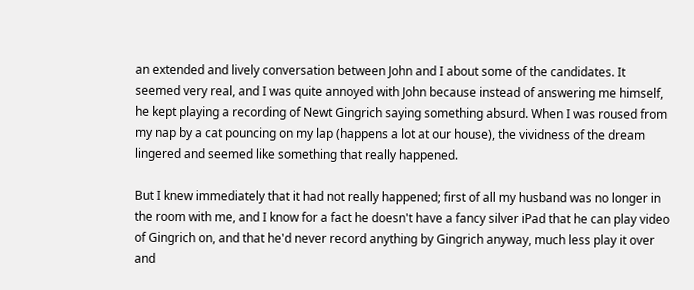an extended and lively conversation between John and I about some of the candidates. It seemed very real, and I was quite annoyed with John because instead of answering me himself, he kept playing a recording of Newt Gingrich saying something absurd. When I was roused from my nap by a cat pouncing on my lap (happens a lot at our house), the vividness of the dream lingered and seemed like something that really happened.

But I knew immediately that it had not really happened; first of all my husband was no longer in the room with me, and I know for a fact he doesn't have a fancy silver iPad that he can play video of Gingrich on, and that he'd never record anything by Gingrich anyway, much less play it over and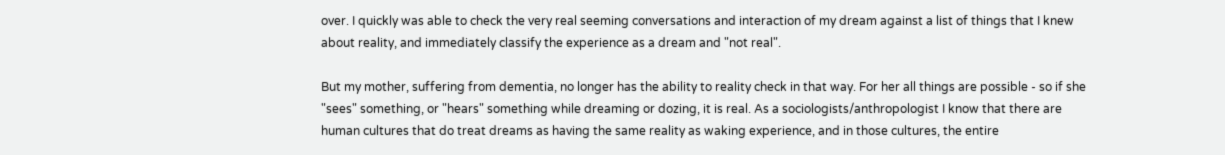over. I quickly was able to check the very real seeming conversations and interaction of my dream against a list of things that I knew about reality, and immediately classify the experience as a dream and "not real".

But my mother, suffering from dementia, no longer has the ability to reality check in that way. For her all things are possible - so if she "sees" something, or "hears" something while dreaming or dozing, it is real. As a sociologists/anthropologist I know that there are human cultures that do treat dreams as having the same reality as waking experience, and in those cultures, the entire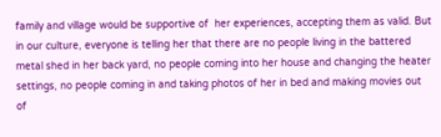family and village would be supportive of  her experiences, accepting them as valid. But in our culture, everyone is telling her that there are no people living in the battered metal shed in her back yard, no people coming into her house and changing the heater settings, no people coming in and taking photos of her in bed and making movies out of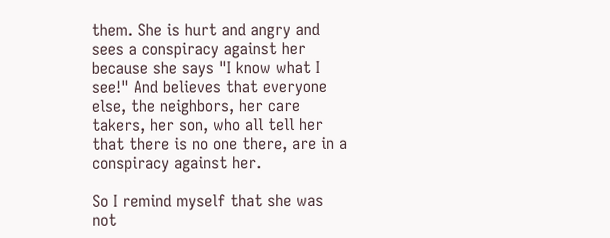them. She is hurt and angry and sees a conspiracy against her because she says "I know what I see!" And believes that everyone else, the neighbors, her care takers, her son, who all tell her that there is no one there, are in a conspiracy against her.

So I remind myself that she was not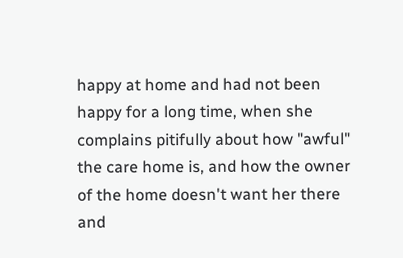happy at home and had not been happy for a long time, when she complains pitifully about how "awful" the care home is, and how the owner of the home doesn't want her there and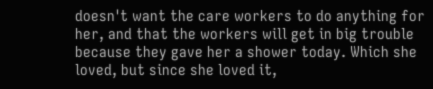doesn't want the care workers to do anything for her, and that the workers will get in big trouble because they gave her a shower today. Which she loved, but since she loved it,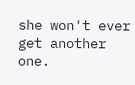she won't ever get another one.